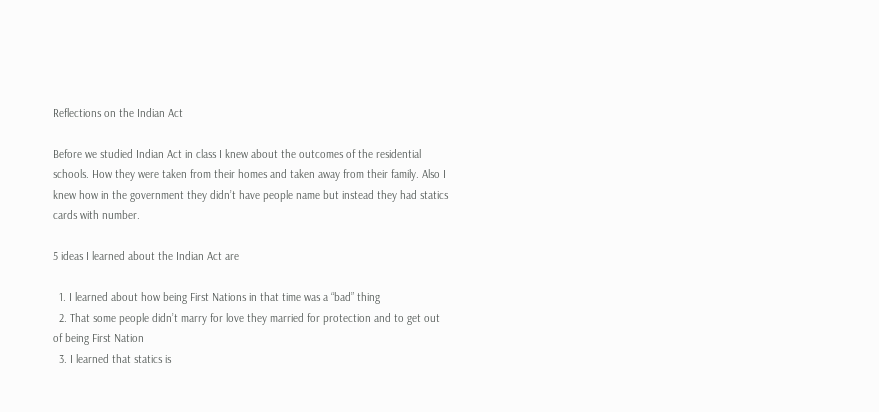Reflections on the Indian Act

Before we studied Indian Act in class I knew about the outcomes of the residential schools. How they were taken from their homes and taken away from their family. Also I knew how in the government they didn’t have people name but instead they had statics cards with number.

5 ideas I learned about the Indian Act are

  1. I learned about how being First Nations in that time was a “bad” thing
  2. That some people didn’t marry for love they married for protection and to get out of being First Nation
  3. I learned that statics is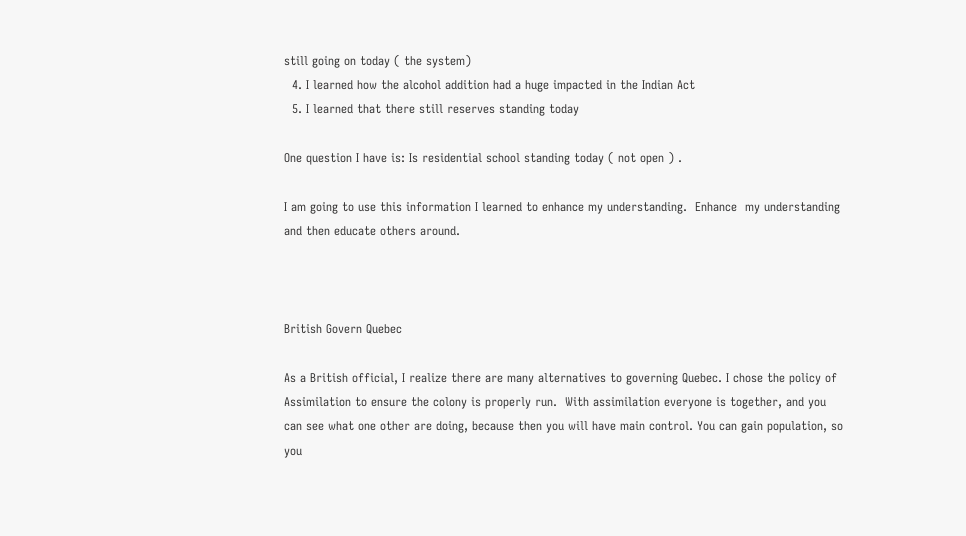still going on today ( the system)
  4. I learned how the alcohol addition had a huge impacted in the Indian Act
  5. I learned that there still reserves standing today

One question I have is: Is residential school standing today ( not open ) .

I am going to use this information I learned to enhance my understanding.  Enhance  my understanding and then educate others around.



British Govern Quebec

As a British official, I realize there are many alternatives to governing Quebec. I chose the policy of Assimilation to ensure the colony is properly run.  With assimilation everyone is together, and you can see what one other are doing, because then you will have main control. You can gain population, so you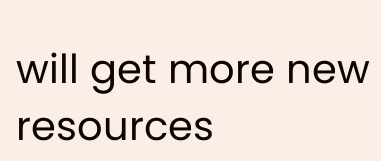will get more new resources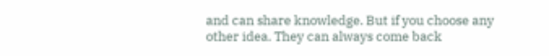and can share knowledge. But if you choose any other idea. They can always come back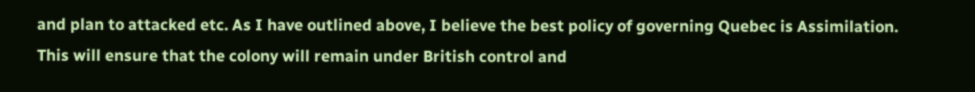and plan to attacked etc. As I have outlined above, I believe the best policy of governing Quebec is Assimilation. This will ensure that the colony will remain under British control and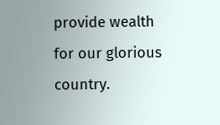provide wealth for our glorious country.